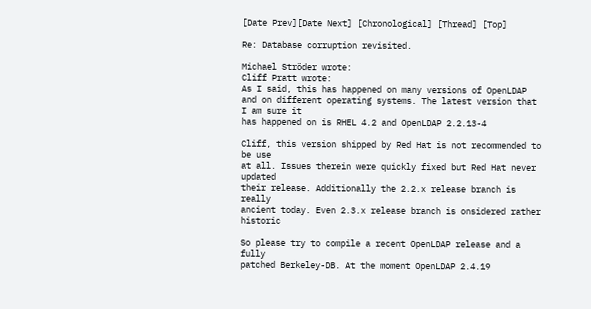[Date Prev][Date Next] [Chronological] [Thread] [Top]

Re: Database corruption revisited.

Michael Ströder wrote:
Cliff Pratt wrote:
As I said, this has happened on many versions of OpenLDAP and on different operating systems. The latest version that I am sure it
has happened on is RHEL 4.2 and OpenLDAP 2.2.13-4

Cliff, this version shipped by Red Hat is not recommended to be use
at all. Issues therein were quickly fixed but Red Hat never updated
their release. Additionally the 2.2.x release branch is really
ancient today. Even 2.3.x release branch is onsidered rather historic

So please try to compile a recent OpenLDAP release and a fully
patched Berkeley-DB. At the moment OpenLDAP 2.4.19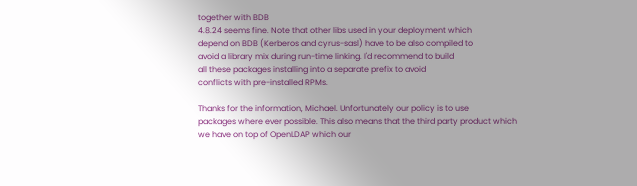together with BDB
4.8.24 seems fine. Note that other libs used in your deployment which
depend on BDB (Kerberos and cyrus-sasl) have to be also compiled to
avoid a library mix during run-time linking. I'd recommend to build
all these packages installing into a separate prefix to avoid
conflicts with pre-installed RPMs.

Thanks for the information, Michael. Unfortunately our policy is to use
packages where ever possible. This also means that the third party product which we have on top of OpenLDAP which our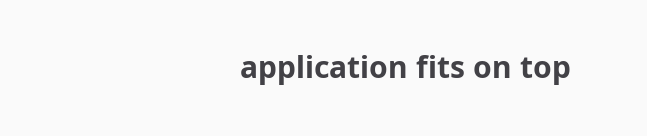application fits on top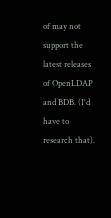of may not support the latest releases of OpenLDAP and BDB. (I'd have to research that).